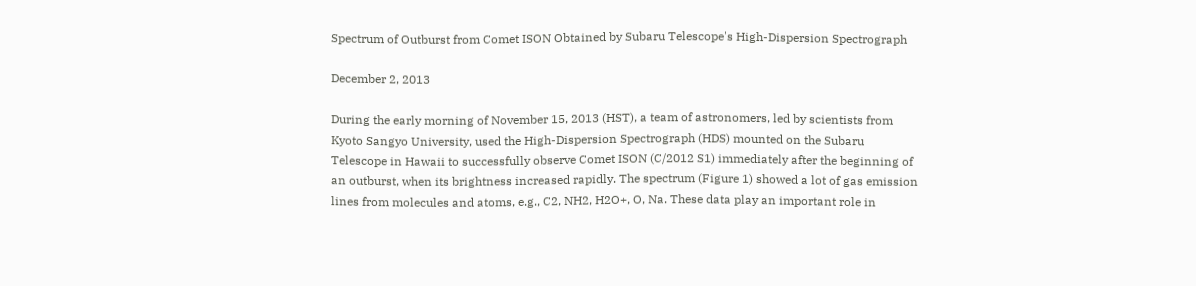Spectrum of Outburst from Comet ISON Obtained by Subaru Telescope's High-Dispersion Spectrograph

December 2, 2013

During the early morning of November 15, 2013 (HST), a team of astronomers, led by scientists from Kyoto Sangyo University, used the High-Dispersion Spectrograph (HDS) mounted on the Subaru Telescope in Hawaii to successfully observe Comet ISON (C/2012 S1) immediately after the beginning of an outburst, when its brightness increased rapidly. The spectrum (Figure 1) showed a lot of gas emission lines from molecules and atoms, e.g., C2, NH2, H2O+, O, Na. These data play an important role in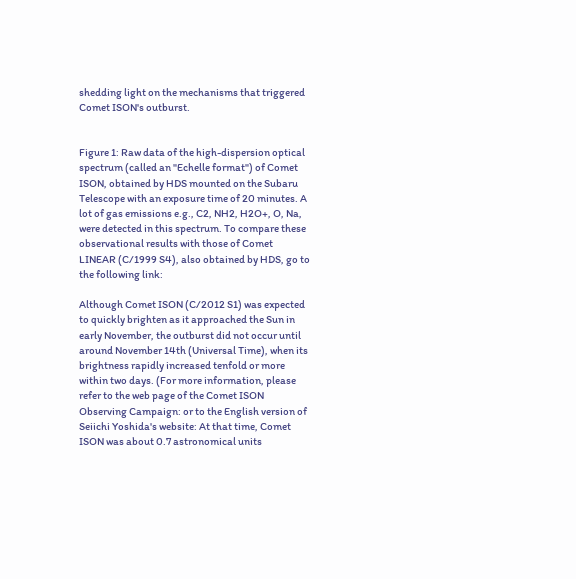shedding light on the mechanisms that triggered Comet ISON's outburst.


Figure 1: Raw data of the high-dispersion optical spectrum (called an "Echelle format") of Comet ISON, obtained by HDS mounted on the Subaru Telescope with an exposure time of 20 minutes. A lot of gas emissions e.g., C2, NH2, H2O+, O, Na, were detected in this spectrum. To compare these observational results with those of Comet LINEAR (C/1999 S4), also obtained by HDS, go to the following link:

Although Comet ISON (C/2012 S1) was expected to quickly brighten as it approached the Sun in early November, the outburst did not occur until around November 14th (Universal Time), when its brightness rapidly increased tenfold or more within two days. (For more information, please refer to the web page of the Comet ISON Observing Campaign: or to the English version of Seiichi Yoshida's website: At that time, Comet ISON was about 0.7 astronomical units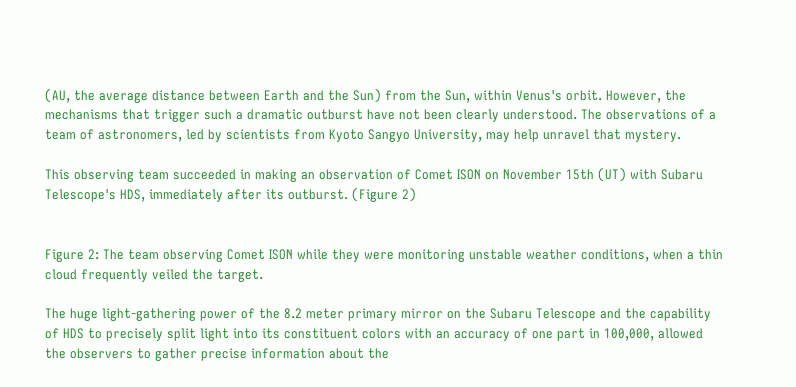(AU, the average distance between Earth and the Sun) from the Sun, within Venus's orbit. However, the mechanisms that trigger such a dramatic outburst have not been clearly understood. The observations of a team of astronomers, led by scientists from Kyoto Sangyo University, may help unravel that mystery.

This observing team succeeded in making an observation of Comet ISON on November 15th (UT) with Subaru Telescope's HDS, immediately after its outburst. (Figure 2)


Figure 2: The team observing Comet ISON while they were monitoring unstable weather conditions, when a thin cloud frequently veiled the target.

The huge light-gathering power of the 8.2 meter primary mirror on the Subaru Telescope and the capability of HDS to precisely split light into its constituent colors with an accuracy of one part in 100,000, allowed the observers to gather precise information about the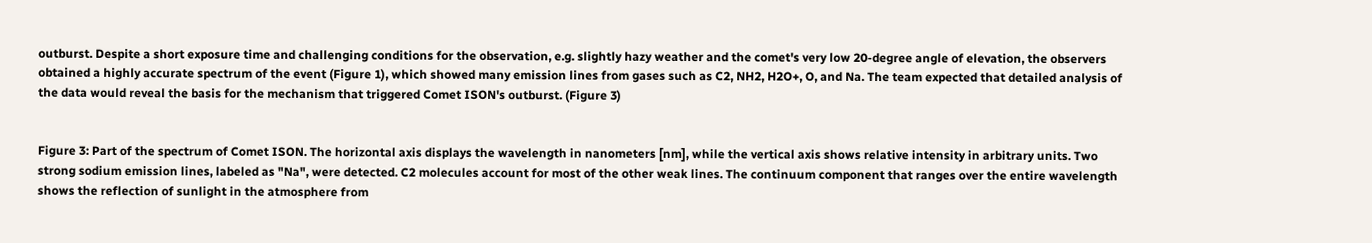outburst. Despite a short exposure time and challenging conditions for the observation, e.g. slightly hazy weather and the comet's very low 20-degree angle of elevation, the observers obtained a highly accurate spectrum of the event (Figure 1), which showed many emission lines from gases such as C2, NH2, H2O+, O, and Na. The team expected that detailed analysis of the data would reveal the basis for the mechanism that triggered Comet ISON's outburst. (Figure 3)


Figure 3: Part of the spectrum of Comet ISON. The horizontal axis displays the wavelength in nanometers [nm], while the vertical axis shows relative intensity in arbitrary units. Two strong sodium emission lines, labeled as "Na", were detected. C2 molecules account for most of the other weak lines. The continuum component that ranges over the entire wavelength shows the reflection of sunlight in the atmosphere from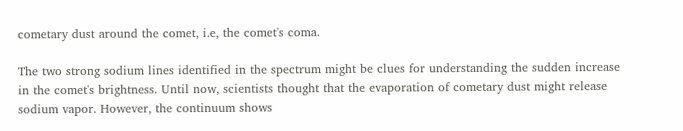cometary dust around the comet, i.e, the comet's coma.

The two strong sodium lines identified in the spectrum might be clues for understanding the sudden increase in the comet's brightness. Until now, scientists thought that the evaporation of cometary dust might release sodium vapor. However, the continuum shows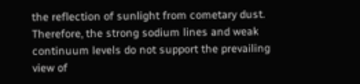the reflection of sunlight from cometary dust. Therefore, the strong sodium lines and weak continuum levels do not support the prevailing view of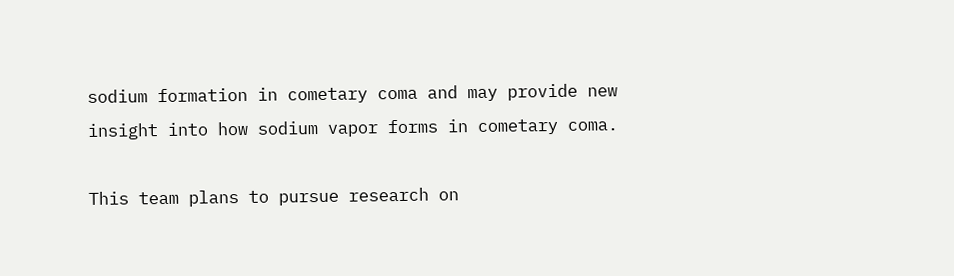sodium formation in cometary coma and may provide new insight into how sodium vapor forms in cometary coma.

This team plans to pursue research on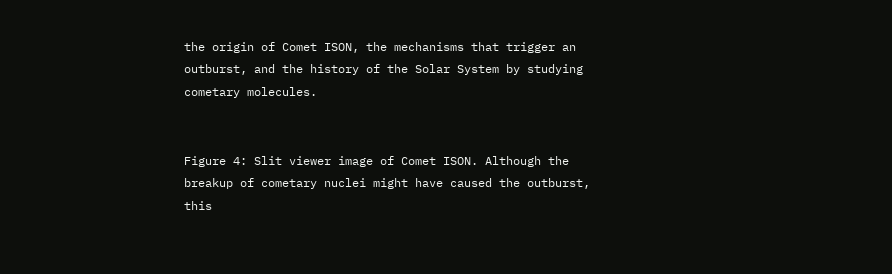the origin of Comet ISON, the mechanisms that trigger an outburst, and the history of the Solar System by studying cometary molecules.


Figure 4: Slit viewer image of Comet ISON. Although the breakup of cometary nuclei might have caused the outburst, this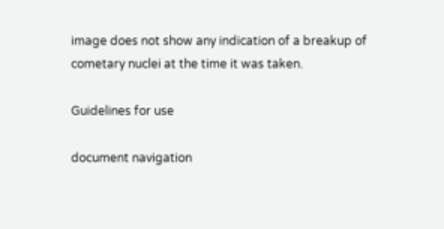image does not show any indication of a breakup of cometary nuclei at the time it was taken.

Guidelines for use

document navigation